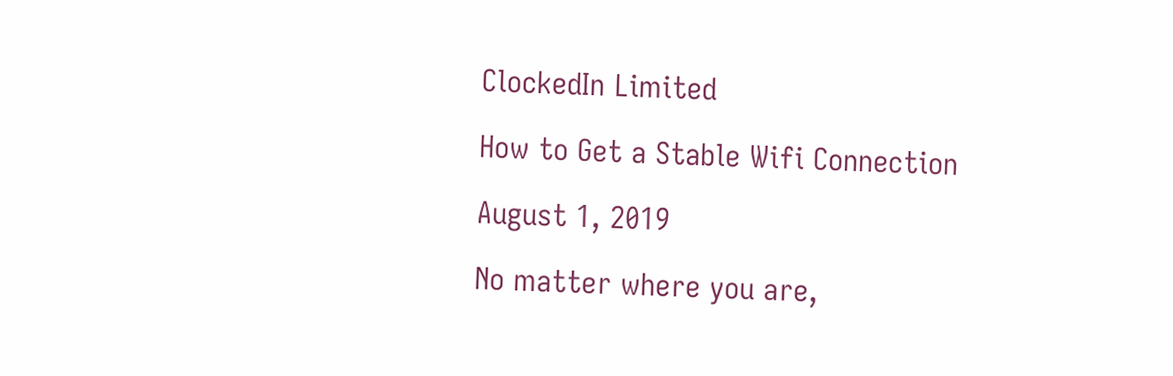ClockedIn Limited

How to Get a Stable Wifi Connection

August 1, 2019

No matter where you are,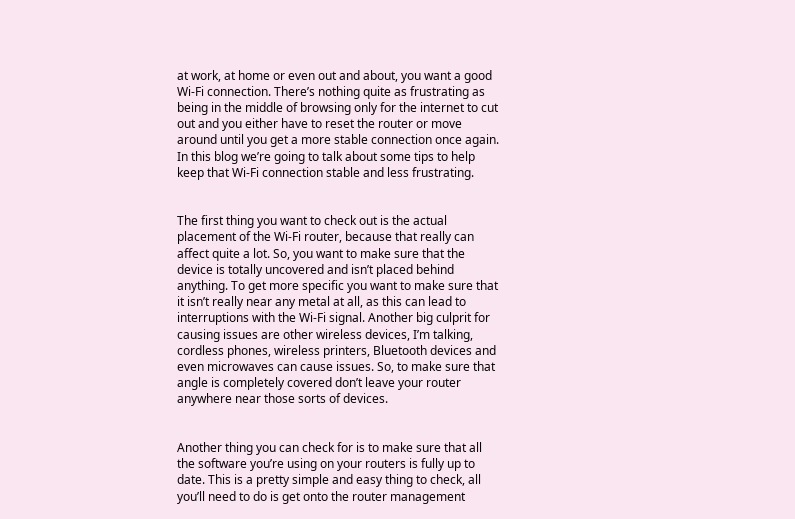at work, at home or even out and about, you want a good Wi-Fi connection. There’s nothing quite as frustrating as being in the middle of browsing only for the internet to cut out and you either have to reset the router or move around until you get a more stable connection once again. In this blog we’re going to talk about some tips to help keep that Wi-Fi connection stable and less frustrating.


The first thing you want to check out is the actual placement of the Wi-Fi router, because that really can affect quite a lot. So, you want to make sure that the device is totally uncovered and isn’t placed behind anything. To get more specific you want to make sure that it isn’t really near any metal at all, as this can lead to interruptions with the Wi-Fi signal. Another big culprit for causing issues are other wireless devices, I’m talking, cordless phones, wireless printers, Bluetooth devices and even microwaves can cause issues. So, to make sure that angle is completely covered don’t leave your router anywhere near those sorts of devices.


Another thing you can check for is to make sure that all the software you’re using on your routers is fully up to date. This is a pretty simple and easy thing to check, all you’ll need to do is get onto the router management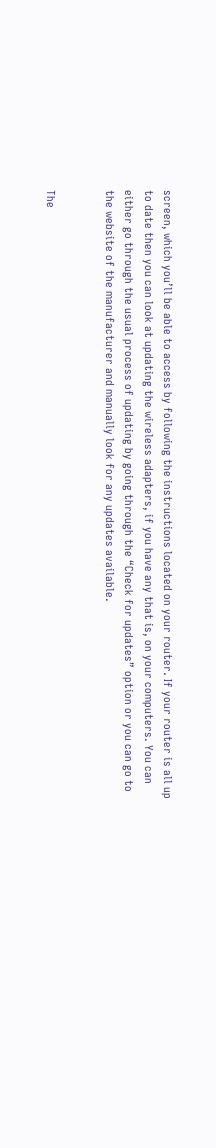screen, which you’ll be able to access by following the instructions located on your router. If your router is all up to date then you can look at updating the wireless adapters, if you have any that is, on your computers. You can either go through the usual process of updating by going through the “Check for updates” option or you can go to the website of the manufacturer and manually look for any updates available.


The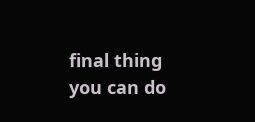final thing you can do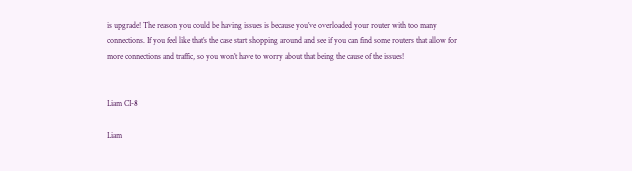is upgrade! The reason you could be having issues is because you’ve overloaded your router with too many connections. If you feel like that’s the case start shopping around and see if you can find some routers that allow for more connections and traffic, so you won’t have to worry about that being the cause of the issues!


Liam CI-8

Liam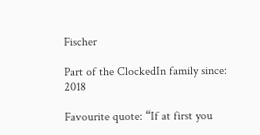Fischer

Part of the ClockedIn family since: 2018

Favourite quote: “If at first you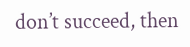don’t succeed, then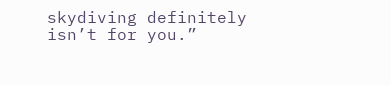skydiving definitely isn’t for you.”